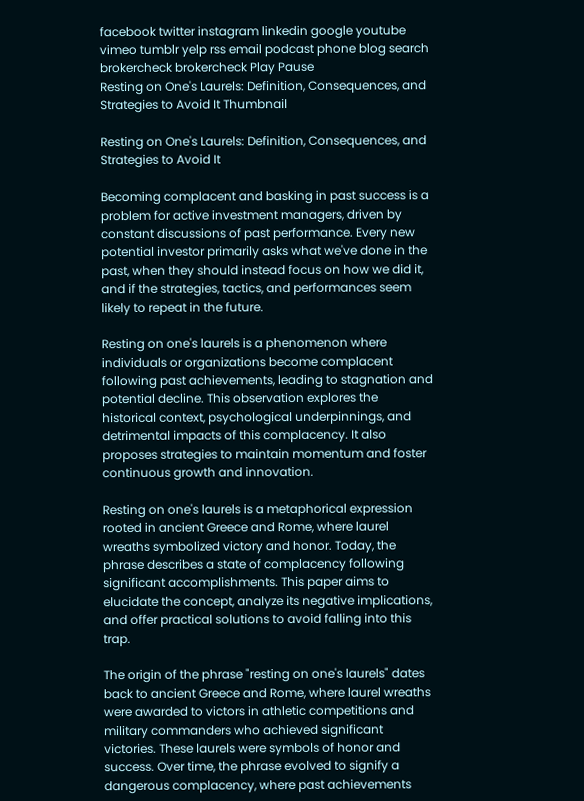facebook twitter instagram linkedin google youtube vimeo tumblr yelp rss email podcast phone blog search brokercheck brokercheck Play Pause
Resting on One's Laurels: Definition, Consequences, and Strategies to Avoid It Thumbnail

Resting on One's Laurels: Definition, Consequences, and Strategies to Avoid It

Becoming complacent and basking in past success is a problem for active investment managers, driven by constant discussions of past performance. Every new potential investor primarily asks what we've done in the past, when they should instead focus on how we did it, and if the strategies, tactics, and performances seem likely to repeat in the future.

Resting on one's laurels is a phenomenon where individuals or organizations become complacent following past achievements, leading to stagnation and potential decline. This observation explores the historical context, psychological underpinnings, and detrimental impacts of this complacency. It also proposes strategies to maintain momentum and foster continuous growth and innovation.

Resting on one's laurels is a metaphorical expression rooted in ancient Greece and Rome, where laurel wreaths symbolized victory and honor. Today, the phrase describes a state of complacency following significant accomplishments. This paper aims to elucidate the concept, analyze its negative implications, and offer practical solutions to avoid falling into this trap.

The origin of the phrase "resting on one's laurels" dates back to ancient Greece and Rome, where laurel wreaths were awarded to victors in athletic competitions and military commanders who achieved significant victories. These laurels were symbols of honor and success. Over time, the phrase evolved to signify a dangerous complacency, where past achievements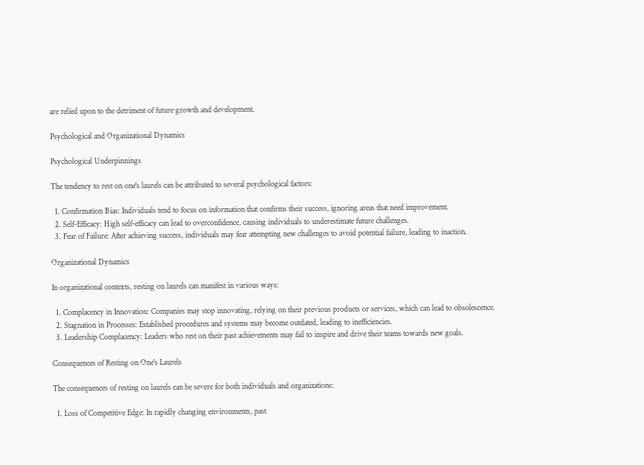are relied upon to the detriment of future growth and development.

Psychological and Organizational Dynamics

Psychological Underpinnings

The tendency to rest on one's laurels can be attributed to several psychological factors:

  1. Confirmation Bias: Individuals tend to focus on information that confirms their success, ignoring areas that need improvement.
  2. Self-Efficacy: High self-efficacy can lead to overconfidence, causing individuals to underestimate future challenges.
  3. Fear of Failure: After achieving success, individuals may fear attempting new challenges to avoid potential failure, leading to inaction.

Organizational Dynamics

In organizational contexts, resting on laurels can manifest in various ways:

  1. Complacency in Innovation: Companies may stop innovating, relying on their previous products or services, which can lead to obsolescence.
  2. Stagnation in Processes: Established procedures and systems may become outdated, leading to inefficiencies.
  3. Leadership Complacency: Leaders who rest on their past achievements may fail to inspire and drive their teams towards new goals.

Consequences of Resting on One's Laurels

The consequences of resting on laurels can be severe for both individuals and organizations:

  1. Loss of Competitive Edge: In rapidly changing environments, past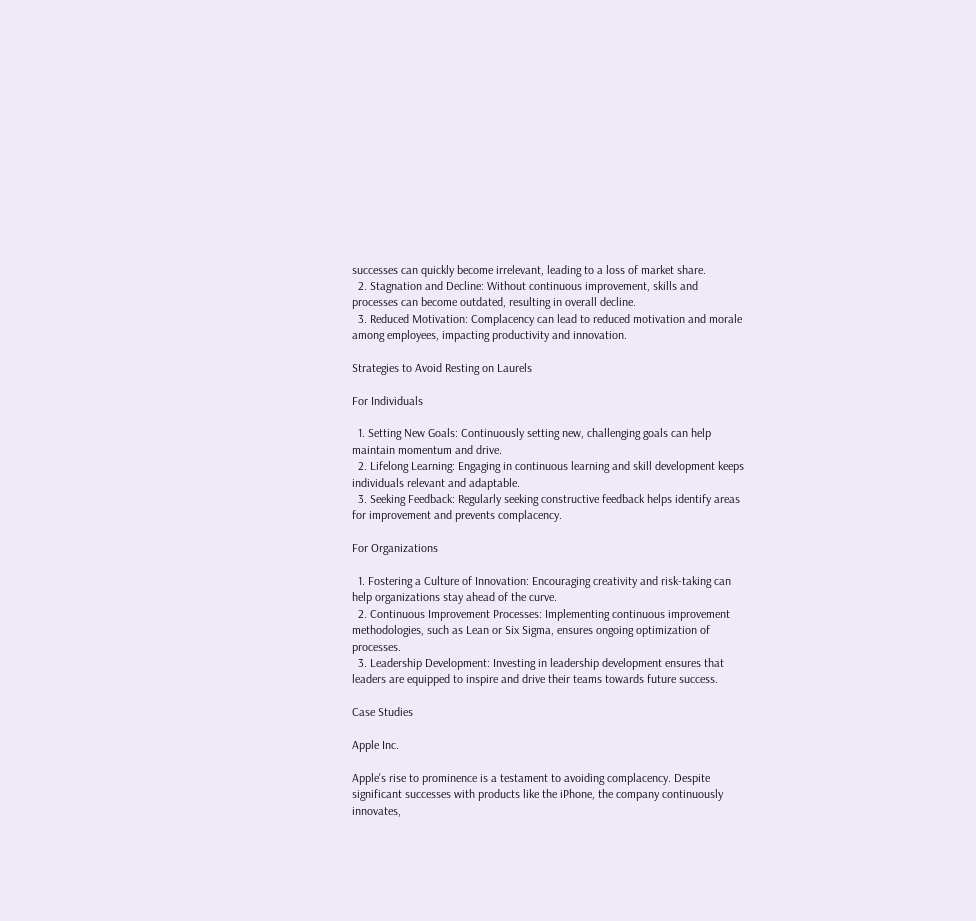successes can quickly become irrelevant, leading to a loss of market share.
  2. Stagnation and Decline: Without continuous improvement, skills and processes can become outdated, resulting in overall decline.
  3. Reduced Motivation: Complacency can lead to reduced motivation and morale among employees, impacting productivity and innovation.

Strategies to Avoid Resting on Laurels

For Individuals

  1. Setting New Goals: Continuously setting new, challenging goals can help maintain momentum and drive.
  2. Lifelong Learning: Engaging in continuous learning and skill development keeps individuals relevant and adaptable.
  3. Seeking Feedback: Regularly seeking constructive feedback helps identify areas for improvement and prevents complacency.

For Organizations

  1. Fostering a Culture of Innovation: Encouraging creativity and risk-taking can help organizations stay ahead of the curve.
  2. Continuous Improvement Processes: Implementing continuous improvement methodologies, such as Lean or Six Sigma, ensures ongoing optimization of processes.
  3. Leadership Development: Investing in leadership development ensures that leaders are equipped to inspire and drive their teams towards future success.

Case Studies

Apple Inc.

Apple's rise to prominence is a testament to avoiding complacency. Despite significant successes with products like the iPhone, the company continuously innovates,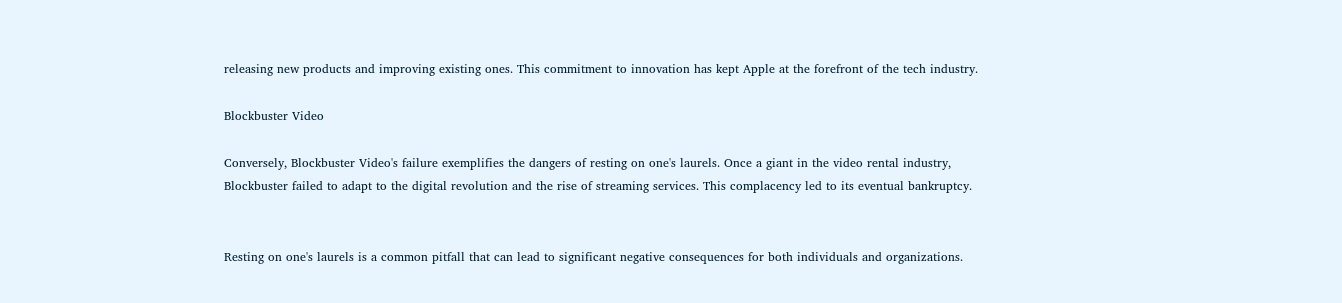releasing new products and improving existing ones. This commitment to innovation has kept Apple at the forefront of the tech industry.

Blockbuster Video

Conversely, Blockbuster Video's failure exemplifies the dangers of resting on one's laurels. Once a giant in the video rental industry, Blockbuster failed to adapt to the digital revolution and the rise of streaming services. This complacency led to its eventual bankruptcy.


Resting on one's laurels is a common pitfall that can lead to significant negative consequences for both individuals and organizations.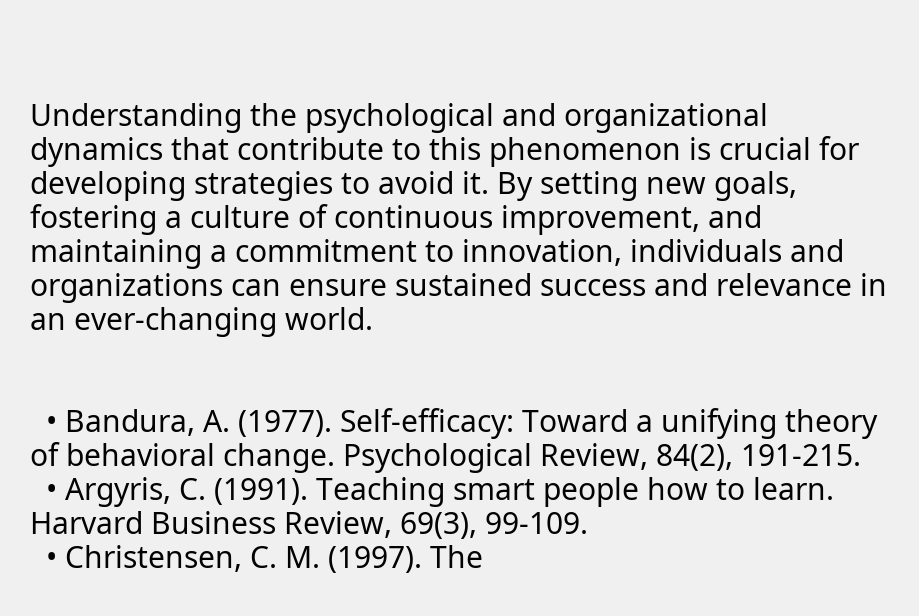Understanding the psychological and organizational dynamics that contribute to this phenomenon is crucial for developing strategies to avoid it. By setting new goals, fostering a culture of continuous improvement, and maintaining a commitment to innovation, individuals and organizations can ensure sustained success and relevance in an ever-changing world.


  • Bandura, A. (1977). Self-efficacy: Toward a unifying theory of behavioral change. Psychological Review, 84(2), 191-215.
  • Argyris, C. (1991). Teaching smart people how to learn. Harvard Business Review, 69(3), 99-109.
  • Christensen, C. M. (1997). The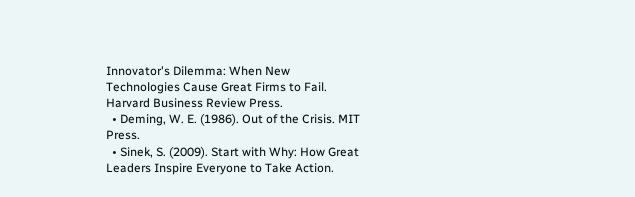Innovator's Dilemma: When New Technologies Cause Great Firms to Fail. Harvard Business Review Press.
  • Deming, W. E. (1986). Out of the Crisis. MIT Press.
  • Sinek, S. (2009). Start with Why: How Great Leaders Inspire Everyone to Take Action.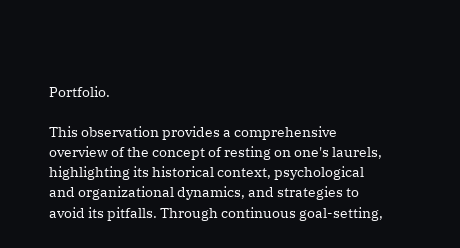Portfolio.

This observation provides a comprehensive overview of the concept of resting on one's laurels, highlighting its historical context, psychological and organizational dynamics, and strategies to avoid its pitfalls. Through continuous goal-setting,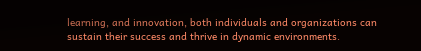learning, and innovation, both individuals and organizations can sustain their success and thrive in dynamic environments.